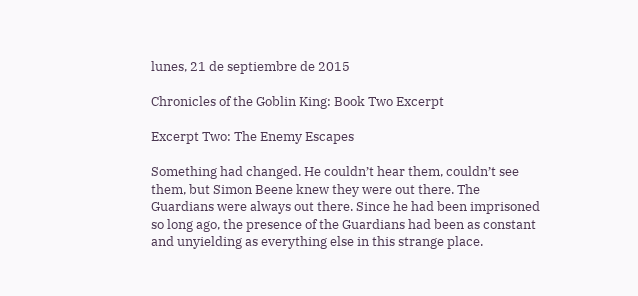lunes, 21 de septiembre de 2015

Chronicles of the Goblin King: Book Two Excerpt

Excerpt Two: The Enemy Escapes

Something had changed. He couldn’t hear them, couldn’t see them, but Simon Beene knew they were out there. The Guardians were always out there. Since he had been imprisoned so long ago, the presence of the Guardians had been as constant and unyielding as everything else in this strange place.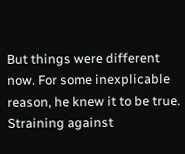But things were different now. For some inexplicable reason, he knew it to be true.
Straining against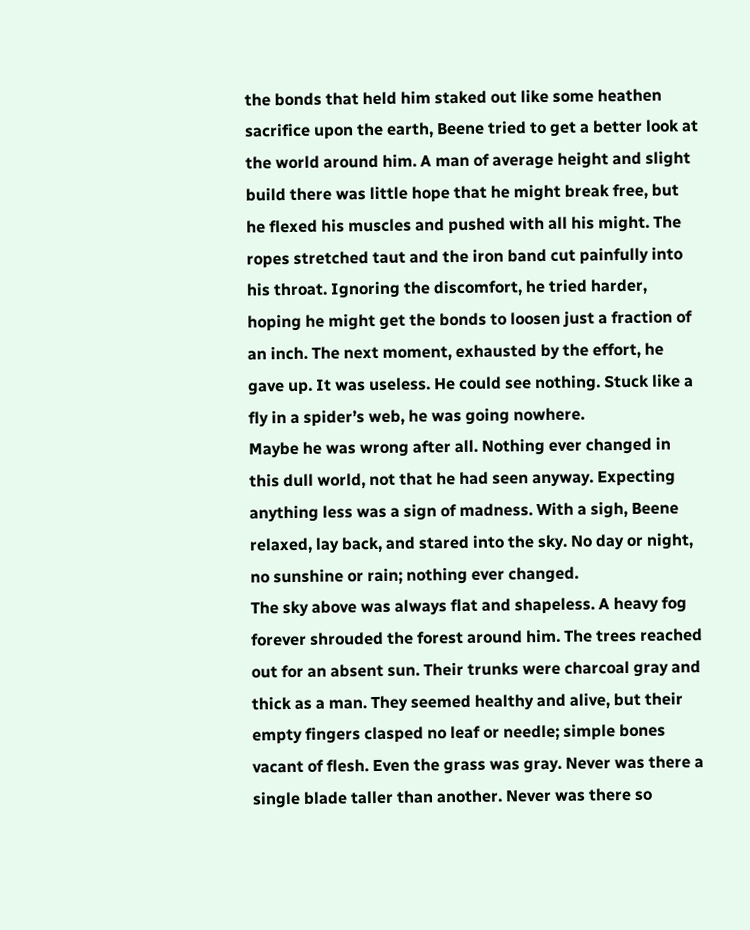the bonds that held him staked out like some heathen sacrifice upon the earth, Beene tried to get a better look at the world around him. A man of average height and slight build there was little hope that he might break free, but he flexed his muscles and pushed with all his might. The ropes stretched taut and the iron band cut painfully into his throat. Ignoring the discomfort, he tried harder, hoping he might get the bonds to loosen just a fraction of an inch. The next moment, exhausted by the effort, he gave up. It was useless. He could see nothing. Stuck like a fly in a spider’s web, he was going nowhere.
Maybe he was wrong after all. Nothing ever changed in this dull world, not that he had seen anyway. Expecting anything less was a sign of madness. With a sigh, Beene relaxed, lay back, and stared into the sky. No day or night, no sunshine or rain; nothing ever changed.
The sky above was always flat and shapeless. A heavy fog forever shrouded the forest around him. The trees reached out for an absent sun. Their trunks were charcoal gray and thick as a man. They seemed healthy and alive, but their empty fingers clasped no leaf or needle; simple bones vacant of flesh. Even the grass was gray. Never was there a single blade taller than another. Never was there so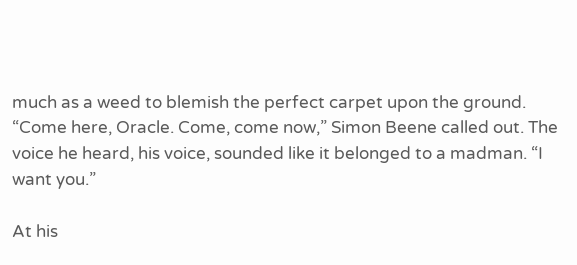much as a weed to blemish the perfect carpet upon the ground.
“Come here, Oracle. Come, come now,” Simon Beene called out. The voice he heard, his voice, sounded like it belonged to a madman. “I want you.”

At his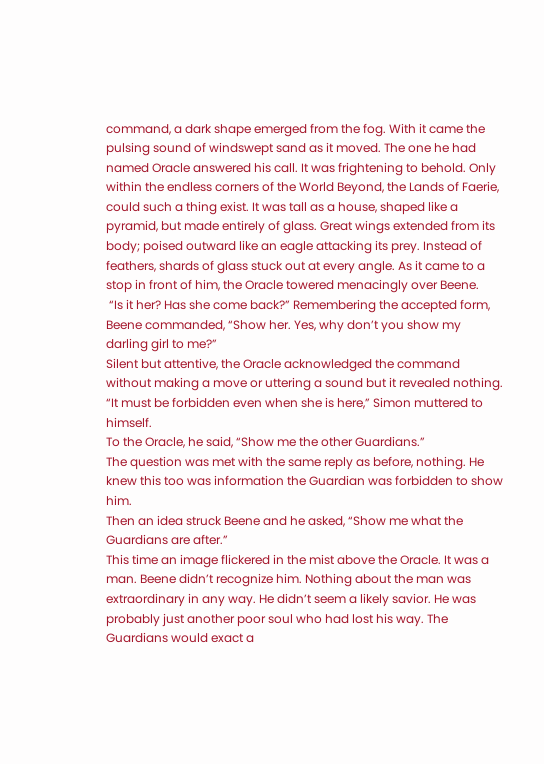command, a dark shape emerged from the fog. With it came the pulsing sound of windswept sand as it moved. The one he had named Oracle answered his call. It was frightening to behold. Only within the endless corners of the World Beyond, the Lands of Faerie, could such a thing exist. It was tall as a house, shaped like a pyramid, but made entirely of glass. Great wings extended from its body; poised outward like an eagle attacking its prey. Instead of feathers, shards of glass stuck out at every angle. As it came to a stop in front of him, the Oracle towered menacingly over Beene.
 “Is it her? Has she come back?” Remembering the accepted form, Beene commanded, “Show her. Yes, why don’t you show my darling girl to me?”
Silent but attentive, the Oracle acknowledged the command without making a move or uttering a sound but it revealed nothing.
“It must be forbidden even when she is here,” Simon muttered to himself.
To the Oracle, he said, “Show me the other Guardians.”
The question was met with the same reply as before, nothing. He knew this too was information the Guardian was forbidden to show him.
Then an idea struck Beene and he asked, “Show me what the Guardians are after.”
This time an image flickered in the mist above the Oracle. It was a man. Beene didn’t recognize him. Nothing about the man was extraordinary in any way. He didn’t seem a likely savior. He was probably just another poor soul who had lost his way. The Guardians would exact a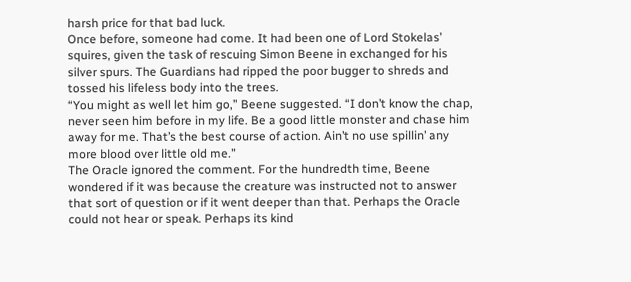harsh price for that bad luck.
Once before, someone had come. It had been one of Lord Stokelas’ squires, given the task of rescuing Simon Beene in exchanged for his silver spurs. The Guardians had ripped the poor bugger to shreds and tossed his lifeless body into the trees.
“You might as well let him go,” Beene suggested. “I don’t know the chap, never seen him before in my life. Be a good little monster and chase him away for me. That’s the best course of action. Ain’t no use spillin’ any more blood over little old me.”
The Oracle ignored the comment. For the hundredth time, Beene wondered if it was because the creature was instructed not to answer that sort of question or if it went deeper than that. Perhaps the Oracle could not hear or speak. Perhaps its kind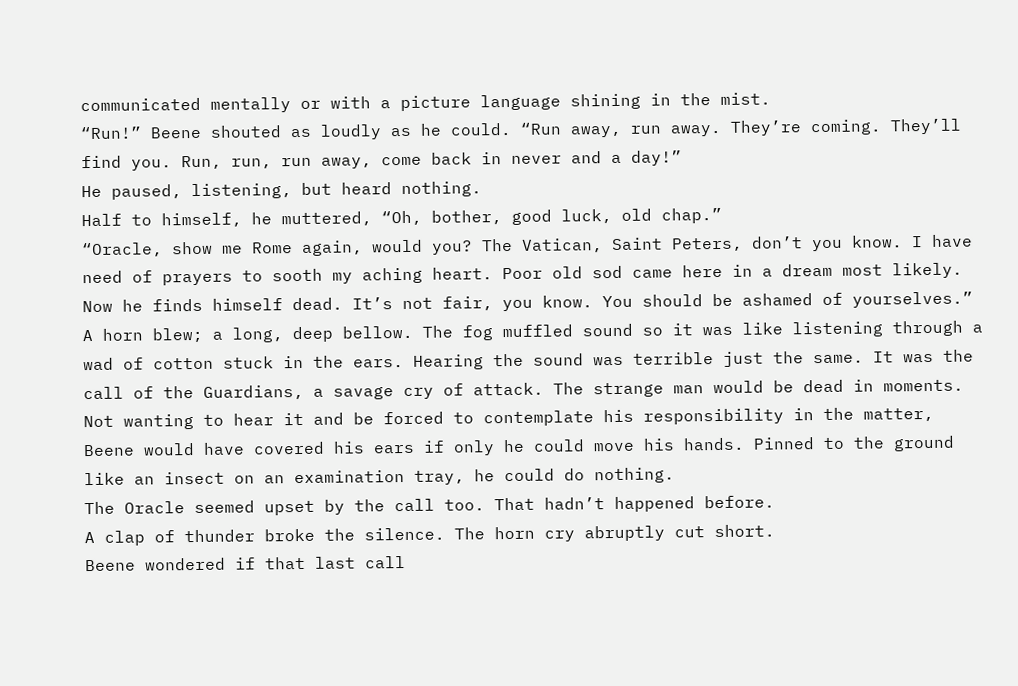communicated mentally or with a picture language shining in the mist.
“Run!” Beene shouted as loudly as he could. “Run away, run away. They’re coming. They’ll find you. Run, run, run away, come back in never and a day!”
He paused, listening, but heard nothing.
Half to himself, he muttered, “Oh, bother, good luck, old chap.”
“Oracle, show me Rome again, would you? The Vatican, Saint Peters, don’t you know. I have need of prayers to sooth my aching heart. Poor old sod came here in a dream most likely. Now he finds himself dead. It’s not fair, you know. You should be ashamed of yourselves.”
A horn blew; a long, deep bellow. The fog muffled sound so it was like listening through a wad of cotton stuck in the ears. Hearing the sound was terrible just the same. It was the call of the Guardians, a savage cry of attack. The strange man would be dead in moments.
Not wanting to hear it and be forced to contemplate his responsibility in the matter, Beene would have covered his ears if only he could move his hands. Pinned to the ground like an insect on an examination tray, he could do nothing.
The Oracle seemed upset by the call too. That hadn’t happened before.
A clap of thunder broke the silence. The horn cry abruptly cut short.
Beene wondered if that last call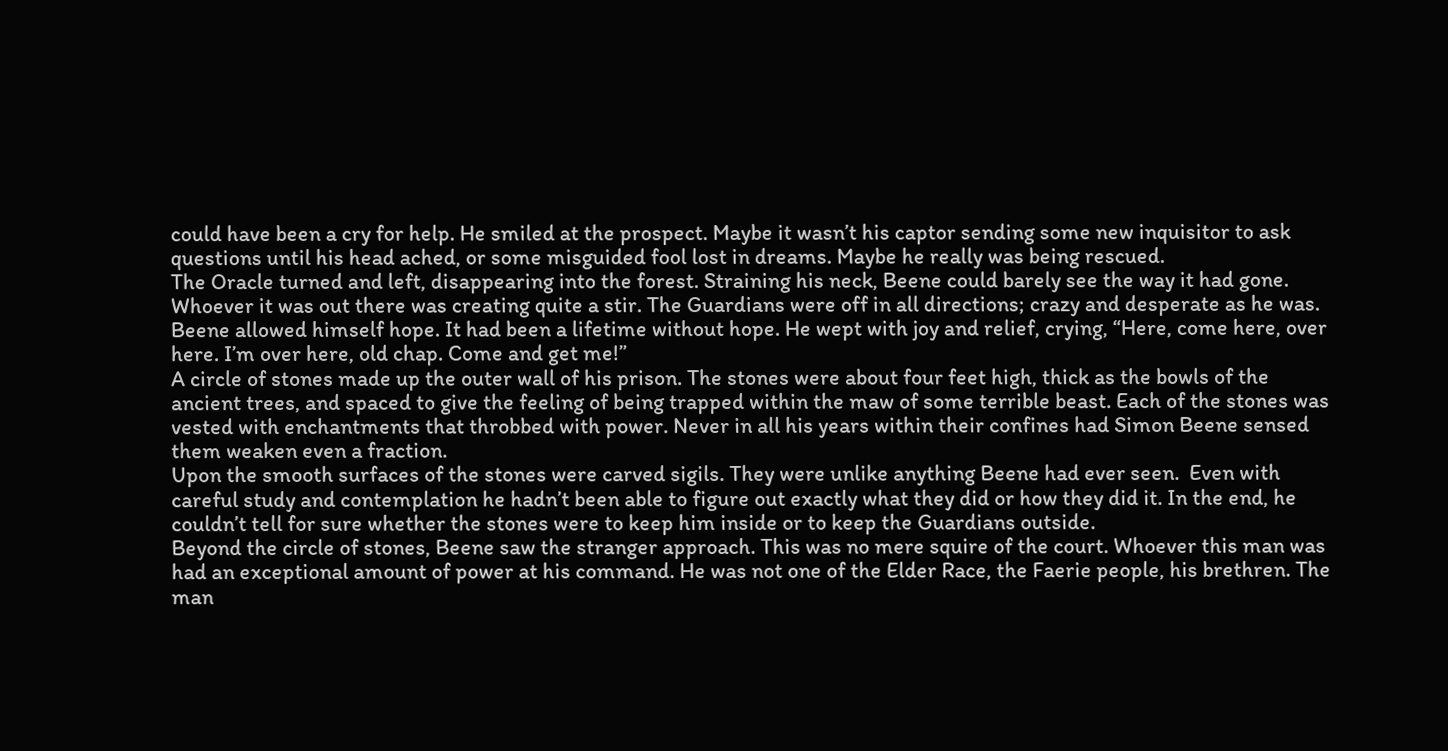could have been a cry for help. He smiled at the prospect. Maybe it wasn’t his captor sending some new inquisitor to ask questions until his head ached, or some misguided fool lost in dreams. Maybe he really was being rescued.
The Oracle turned and left, disappearing into the forest. Straining his neck, Beene could barely see the way it had gone. Whoever it was out there was creating quite a stir. The Guardians were off in all directions; crazy and desperate as he was.
Beene allowed himself hope. It had been a lifetime without hope. He wept with joy and relief, crying, “Here, come here, over here. I’m over here, old chap. Come and get me!”
A circle of stones made up the outer wall of his prison. The stones were about four feet high, thick as the bowls of the ancient trees, and spaced to give the feeling of being trapped within the maw of some terrible beast. Each of the stones was vested with enchantments that throbbed with power. Never in all his years within their confines had Simon Beene sensed them weaken even a fraction.
Upon the smooth surfaces of the stones were carved sigils. They were unlike anything Beene had ever seen.  Even with careful study and contemplation he hadn’t been able to figure out exactly what they did or how they did it. In the end, he couldn’t tell for sure whether the stones were to keep him inside or to keep the Guardians outside.
Beyond the circle of stones, Beene saw the stranger approach. This was no mere squire of the court. Whoever this man was had an exceptional amount of power at his command. He was not one of the Elder Race, the Faerie people, his brethren. The man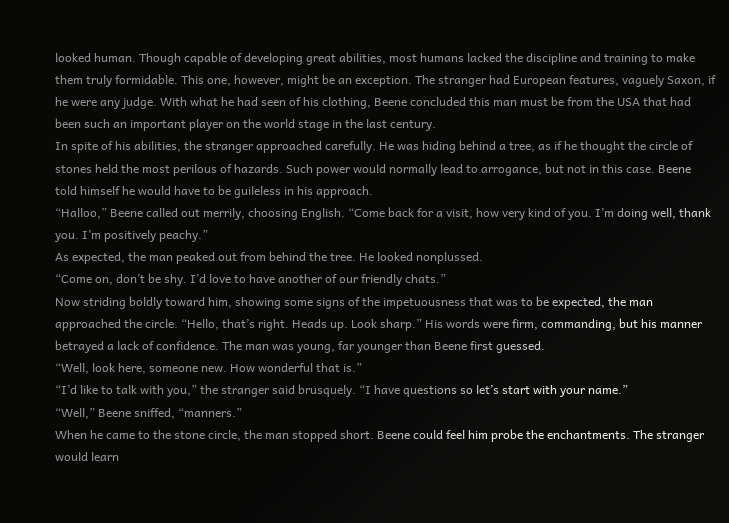looked human. Though capable of developing great abilities, most humans lacked the discipline and training to make them truly formidable. This one, however, might be an exception. The stranger had European features, vaguely Saxon, if he were any judge. With what he had seen of his clothing, Beene concluded this man must be from the USA that had been such an important player on the world stage in the last century.
In spite of his abilities, the stranger approached carefully. He was hiding behind a tree, as if he thought the circle of stones held the most perilous of hazards. Such power would normally lead to arrogance, but not in this case. Beene told himself he would have to be guileless in his approach.
“Halloo,” Beene called out merrily, choosing English. “Come back for a visit, how very kind of you. I’m doing well, thank you. I’m positively peachy.”
As expected, the man peaked out from behind the tree. He looked nonplussed.
“Come on, don’t be shy. I’d love to have another of our friendly chats.”
Now striding boldly toward him, showing some signs of the impetuousness that was to be expected, the man approached the circle. “Hello, that’s right. Heads up. Look sharp.” His words were firm, commanding, but his manner betrayed a lack of confidence. The man was young, far younger than Beene first guessed.
“Well, look here, someone new. How wonderful that is.”
“I’d like to talk with you,” the stranger said brusquely. “I have questions so let’s start with your name.”
“Well,” Beene sniffed, “manners.”
When he came to the stone circle, the man stopped short. Beene could feel him probe the enchantments. The stranger would learn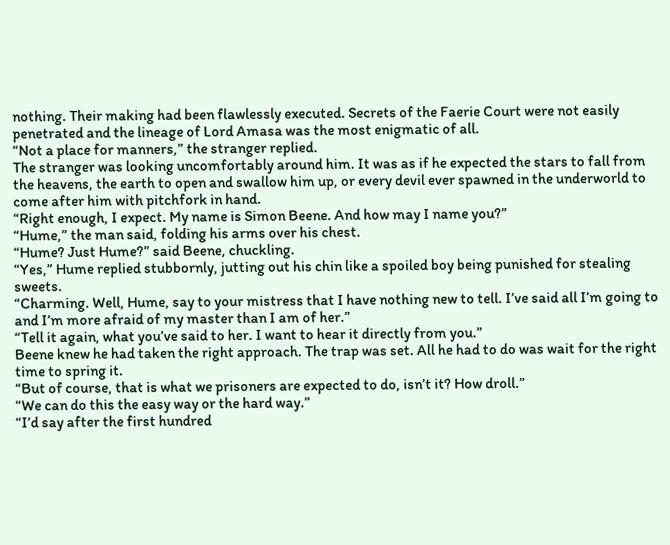nothing. Their making had been flawlessly executed. Secrets of the Faerie Court were not easily penetrated and the lineage of Lord Amasa was the most enigmatic of all.
“Not a place for manners,” the stranger replied.
The stranger was looking uncomfortably around him. It was as if he expected the stars to fall from the heavens, the earth to open and swallow him up, or every devil ever spawned in the underworld to come after him with pitchfork in hand.
“Right enough, I expect. My name is Simon Beene. And how may I name you?”
“Hume,” the man said, folding his arms over his chest.
“Hume? Just Hume?” said Beene, chuckling.
“Yes,” Hume replied stubbornly, jutting out his chin like a spoiled boy being punished for stealing sweets.
“Charming. Well, Hume, say to your mistress that I have nothing new to tell. I’ve said all I’m going to and I’m more afraid of my master than I am of her.”
“Tell it again, what you’ve said to her. I want to hear it directly from you.”
Beene knew he had taken the right approach. The trap was set. All he had to do was wait for the right time to spring it.
“But of course, that is what we prisoners are expected to do, isn’t it? How droll.”
“We can do this the easy way or the hard way.”
“I’d say after the first hundred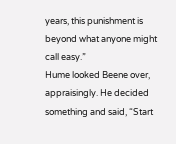years, this punishment is beyond what anyone might call easy.”
Hume looked Beene over, appraisingly. He decided something and said, “Start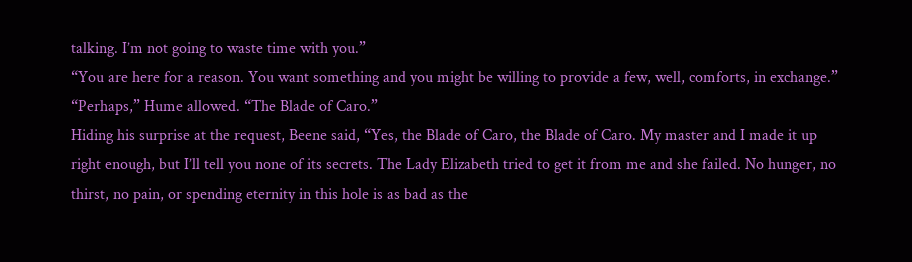talking. I’m not going to waste time with you.”
“You are here for a reason. You want something and you might be willing to provide a few, well, comforts, in exchange.”
“Perhaps,” Hume allowed. “The Blade of Caro.”
Hiding his surprise at the request, Beene said, “Yes, the Blade of Caro, the Blade of Caro. My master and I made it up right enough, but I’ll tell you none of its secrets. The Lady Elizabeth tried to get it from me and she failed. No hunger, no thirst, no pain, or spending eternity in this hole is as bad as the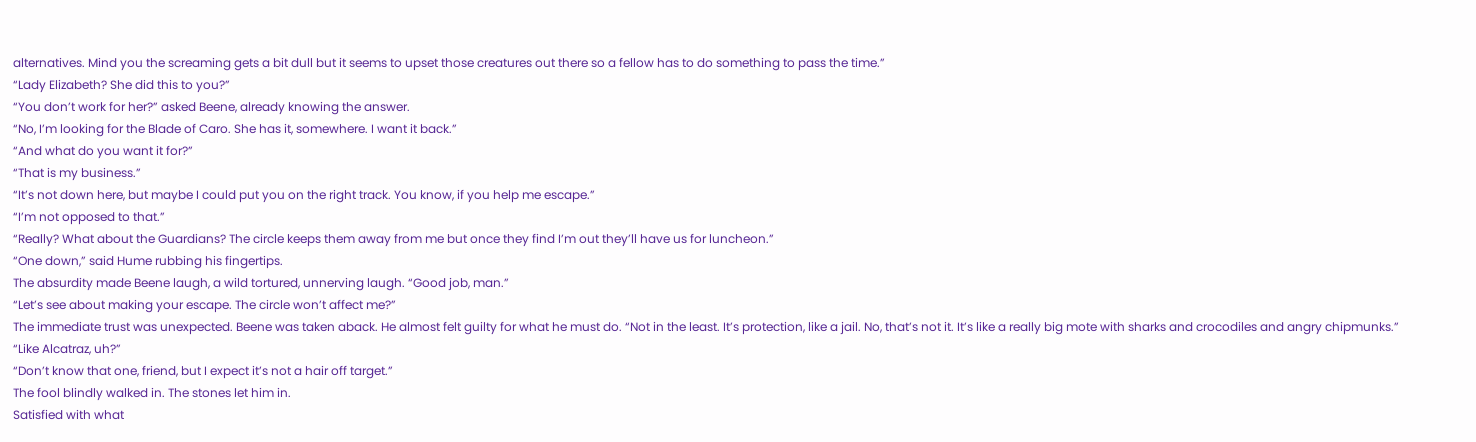alternatives. Mind you the screaming gets a bit dull but it seems to upset those creatures out there so a fellow has to do something to pass the time.”
“Lady Elizabeth? She did this to you?”
“You don’t work for her?” asked Beene, already knowing the answer.
“No, I’m looking for the Blade of Caro. She has it, somewhere. I want it back.”
“And what do you want it for?”
“That is my business.”
“It’s not down here, but maybe I could put you on the right track. You know, if you help me escape.”
“I’m not opposed to that.”
“Really? What about the Guardians? The circle keeps them away from me but once they find I’m out they’ll have us for luncheon.”
“One down,” said Hume rubbing his fingertips.
The absurdity made Beene laugh, a wild tortured, unnerving laugh. “Good job, man.”
“Let’s see about making your escape. The circle won’t affect me?”
The immediate trust was unexpected. Beene was taken aback. He almost felt guilty for what he must do. “Not in the least. It’s protection, like a jail. No, that’s not it. It’s like a really big mote with sharks and crocodiles and angry chipmunks.”
“Like Alcatraz, uh?”
“Don’t know that one, friend, but I expect it’s not a hair off target.”
The fool blindly walked in. The stones let him in.
Satisfied with what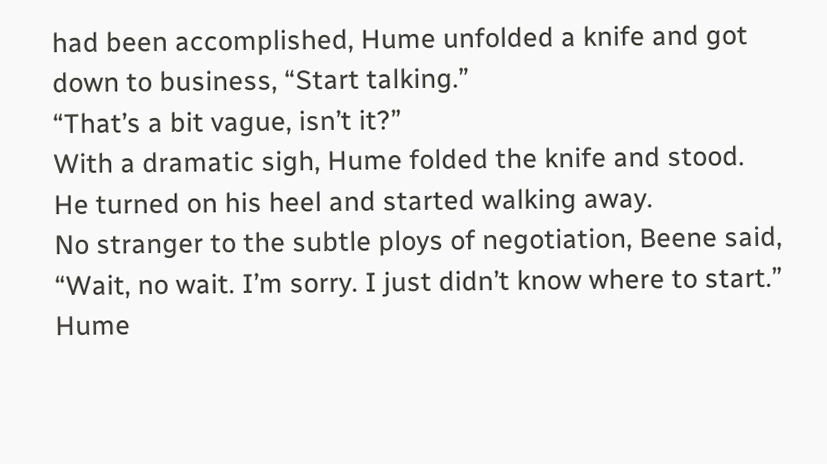had been accomplished, Hume unfolded a knife and got down to business, “Start talking.”
“That’s a bit vague, isn’t it?”
With a dramatic sigh, Hume folded the knife and stood. He turned on his heel and started walking away.
No stranger to the subtle ploys of negotiation, Beene said, “Wait, no wait. I’m sorry. I just didn’t know where to start.”
Hume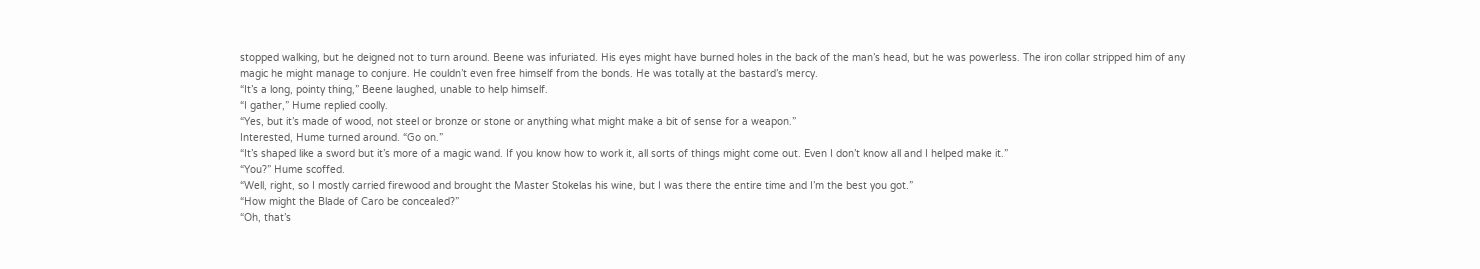stopped walking, but he deigned not to turn around. Beene was infuriated. His eyes might have burned holes in the back of the man’s head, but he was powerless. The iron collar stripped him of any magic he might manage to conjure. He couldn’t even free himself from the bonds. He was totally at the bastard’s mercy.
“It’s a long, pointy thing,” Beene laughed, unable to help himself.
“I gather,” Hume replied coolly.
“Yes, but it’s made of wood, not steel or bronze or stone or anything what might make a bit of sense for a weapon.”
Interested, Hume turned around. “Go on.”
“It’s shaped like a sword but it’s more of a magic wand. If you know how to work it, all sorts of things might come out. Even I don’t know all and I helped make it.”
“You?” Hume scoffed.
“Well, right, so I mostly carried firewood and brought the Master Stokelas his wine, but I was there the entire time and I’m the best you got.”
“How might the Blade of Caro be concealed?”
“Oh, that’s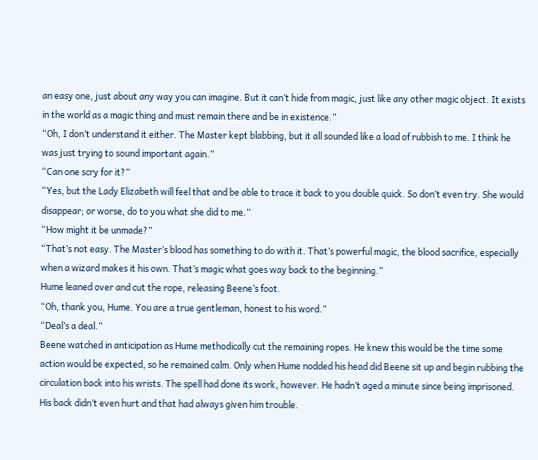an easy one, just about any way you can imagine. But it can’t hide from magic, just like any other magic object. It exists in the world as a magic thing and must remain there and be in existence.”
“Oh, I don’t understand it either. The Master kept blabbing, but it all sounded like a load of rubbish to me. I think he was just trying to sound important again.”
“Can one scry for it?”
“Yes, but the Lady Elizabeth will feel that and be able to trace it back to you double quick. So don’t even try. She would disappear; or worse, do to you what she did to me.”
“How might it be unmade?”
“That’s not easy. The Master’s blood has something to do with it. That’s powerful magic, the blood sacrifice, especially when a wizard makes it his own. That’s magic what goes way back to the beginning.”
Hume leaned over and cut the rope, releasing Beene’s foot.
“Oh, thank you, Hume. You are a true gentleman, honest to his word.”
“Deal’s a deal.”
Beene watched in anticipation as Hume methodically cut the remaining ropes. He knew this would be the time some action would be expected, so he remained calm. Only when Hume nodded his head did Beene sit up and begin rubbing the circulation back into his wrists. The spell had done its work, however. He hadn’t aged a minute since being imprisoned. His back didn’t even hurt and that had always given him trouble.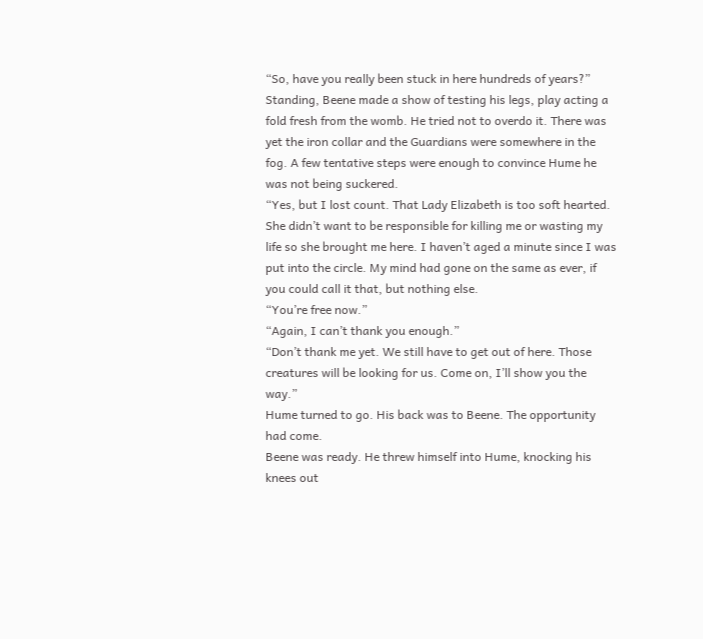“So, have you really been stuck in here hundreds of years?”
Standing, Beene made a show of testing his legs, play acting a fold fresh from the womb. He tried not to overdo it. There was yet the iron collar and the Guardians were somewhere in the fog. A few tentative steps were enough to convince Hume he was not being suckered.
“Yes, but I lost count. That Lady Elizabeth is too soft hearted. She didn’t want to be responsible for killing me or wasting my life so she brought me here. I haven’t aged a minute since I was put into the circle. My mind had gone on the same as ever, if you could call it that, but nothing else.
“You’re free now.”
“Again, I can’t thank you enough.”
“Don’t thank me yet. We still have to get out of here. Those creatures will be looking for us. Come on, I’ll show you the way.”
Hume turned to go. His back was to Beene. The opportunity had come.
Beene was ready. He threw himself into Hume, knocking his knees out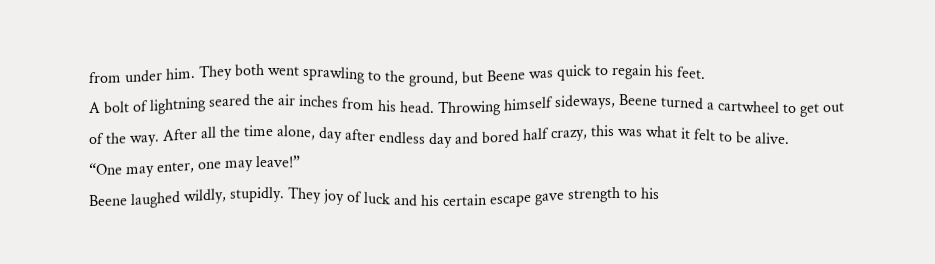from under him. They both went sprawling to the ground, but Beene was quick to regain his feet.
A bolt of lightning seared the air inches from his head. Throwing himself sideways, Beene turned a cartwheel to get out of the way. After all the time alone, day after endless day and bored half crazy, this was what it felt to be alive.
“One may enter, one may leave!”
Beene laughed wildly, stupidly. They joy of luck and his certain escape gave strength to his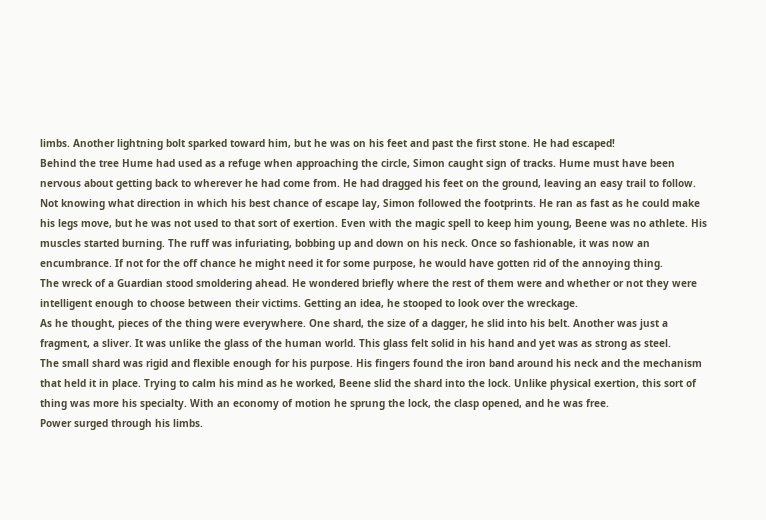limbs. Another lightning bolt sparked toward him, but he was on his feet and past the first stone. He had escaped!
Behind the tree Hume had used as a refuge when approaching the circle, Simon caught sign of tracks. Hume must have been nervous about getting back to wherever he had come from. He had dragged his feet on the ground, leaving an easy trail to follow.
Not knowing what direction in which his best chance of escape lay, Simon followed the footprints. He ran as fast as he could make his legs move, but he was not used to that sort of exertion. Even with the magic spell to keep him young, Beene was no athlete. His muscles started burning. The ruff was infuriating, bobbing up and down on his neck. Once so fashionable, it was now an encumbrance. If not for the off chance he might need it for some purpose, he would have gotten rid of the annoying thing.
The wreck of a Guardian stood smoldering ahead. He wondered briefly where the rest of them were and whether or not they were intelligent enough to choose between their victims. Getting an idea, he stooped to look over the wreckage.
As he thought, pieces of the thing were everywhere. One shard, the size of a dagger, he slid into his belt. Another was just a fragment, a sliver. It was unlike the glass of the human world. This glass felt solid in his hand and yet was as strong as steel.
The small shard was rigid and flexible enough for his purpose. His fingers found the iron band around his neck and the mechanism that held it in place. Trying to calm his mind as he worked, Beene slid the shard into the lock. Unlike physical exertion, this sort of thing was more his specialty. With an economy of motion he sprung the lock, the clasp opened, and he was free.
Power surged through his limbs.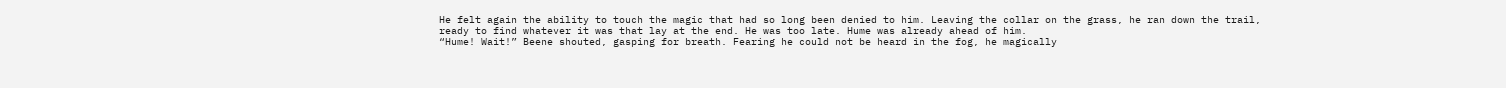He felt again the ability to touch the magic that had so long been denied to him. Leaving the collar on the grass, he ran down the trail, ready to find whatever it was that lay at the end. He was too late. Hume was already ahead of him.
“Hume! Wait!” Beene shouted, gasping for breath. Fearing he could not be heard in the fog, he magically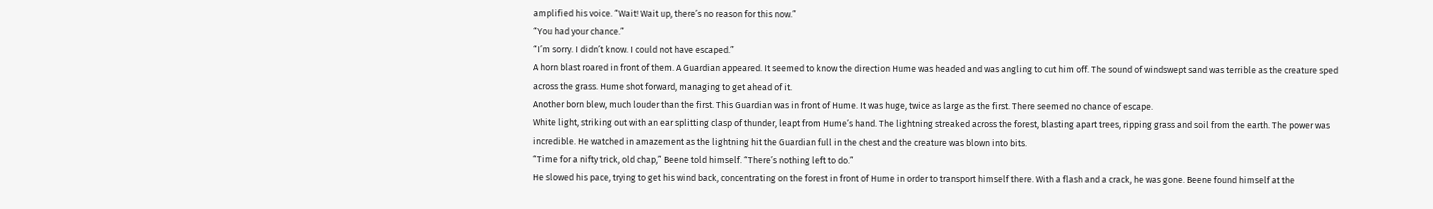amplified his voice. “Wait! Wait up, there’s no reason for this now.”
“You had your chance.”
“I’m sorry. I didn’t know. I could not have escaped.”
A horn blast roared in front of them. A Guardian appeared. It seemed to know the direction Hume was headed and was angling to cut him off. The sound of windswept sand was terrible as the creature sped across the grass. Hume shot forward, managing to get ahead of it.
Another born blew, much louder than the first. This Guardian was in front of Hume. It was huge, twice as large as the first. There seemed no chance of escape.
White light, striking out with an ear splitting clasp of thunder, leapt from Hume’s hand. The lightning streaked across the forest, blasting apart trees, ripping grass and soil from the earth. The power was incredible. He watched in amazement as the lightning hit the Guardian full in the chest and the creature was blown into bits.
“Time for a nifty trick, old chap,” Beene told himself. “There’s nothing left to do.”
He slowed his pace, trying to get his wind back, concentrating on the forest in front of Hume in order to transport himself there. With a flash and a crack, he was gone. Beene found himself at the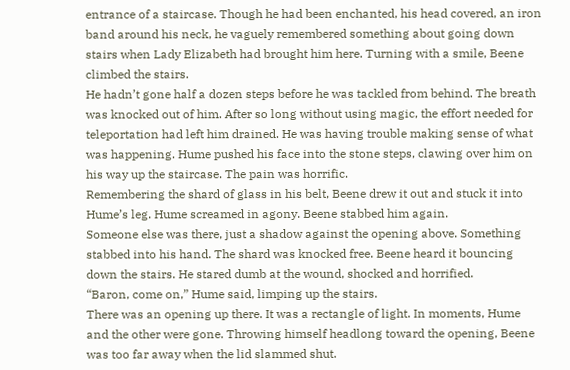entrance of a staircase. Though he had been enchanted, his head covered, an iron band around his neck, he vaguely remembered something about going down stairs when Lady Elizabeth had brought him here. Turning with a smile, Beene climbed the stairs.
He hadn’t gone half a dozen steps before he was tackled from behind. The breath was knocked out of him. After so long without using magic, the effort needed for teleportation had left him drained. He was having trouble making sense of what was happening. Hume pushed his face into the stone steps, clawing over him on his way up the staircase. The pain was horrific.
Remembering the shard of glass in his belt, Beene drew it out and stuck it into Hume’s leg. Hume screamed in agony. Beene stabbed him again.
Someone else was there, just a shadow against the opening above. Something stabbed into his hand. The shard was knocked free. Beene heard it bouncing down the stairs. He stared dumb at the wound, shocked and horrified.
“Baron, come on,” Hume said, limping up the stairs.
There was an opening up there. It was a rectangle of light. In moments, Hume and the other were gone. Throwing himself headlong toward the opening, Beene was too far away when the lid slammed shut.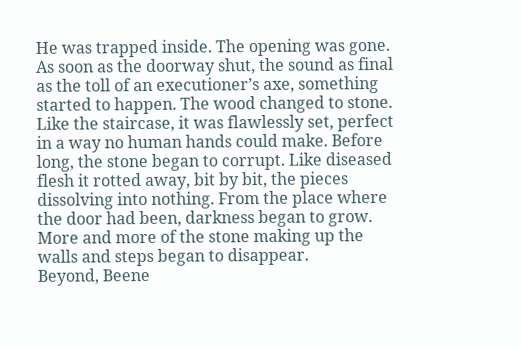He was trapped inside. The opening was gone.
As soon as the doorway shut, the sound as final as the toll of an executioner’s axe, something started to happen. The wood changed to stone. Like the staircase, it was flawlessly set, perfect in a way no human hands could make. Before long, the stone began to corrupt. Like diseased flesh it rotted away, bit by bit, the pieces dissolving into nothing. From the place where the door had been, darkness began to grow. More and more of the stone making up the walls and steps began to disappear.
Beyond, Beene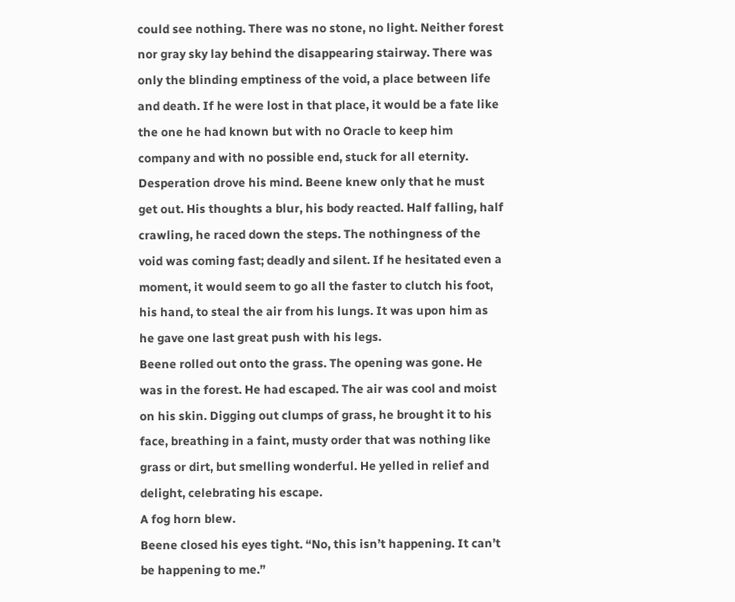could see nothing. There was no stone, no light. Neither forest nor gray sky lay behind the disappearing stairway. There was only the blinding emptiness of the void, a place between life and death. If he were lost in that place, it would be a fate like the one he had known but with no Oracle to keep him company and with no possible end, stuck for all eternity.
Desperation drove his mind. Beene knew only that he must get out. His thoughts a blur, his body reacted. Half falling, half crawling, he raced down the steps. The nothingness of the void was coming fast; deadly and silent. If he hesitated even a moment, it would seem to go all the faster to clutch his foot, his hand, to steal the air from his lungs. It was upon him as he gave one last great push with his legs.
Beene rolled out onto the grass. The opening was gone. He was in the forest. He had escaped. The air was cool and moist on his skin. Digging out clumps of grass, he brought it to his face, breathing in a faint, musty order that was nothing like grass or dirt, but smelling wonderful. He yelled in relief and delight, celebrating his escape.
A fog horn blew.
Beene closed his eyes tight. “No, this isn’t happening. It can’t be happening to me.”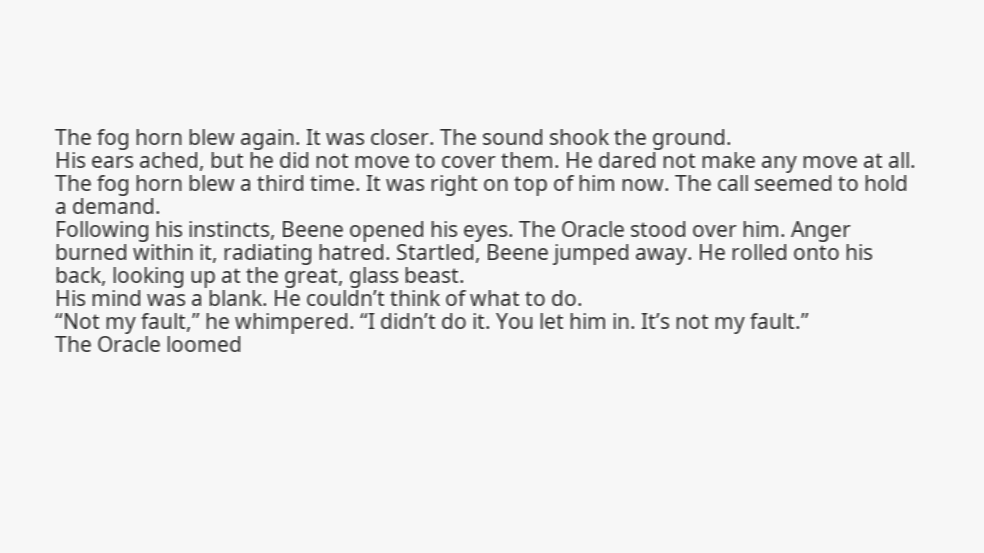The fog horn blew again. It was closer. The sound shook the ground.
His ears ached, but he did not move to cover them. He dared not make any move at all.
The fog horn blew a third time. It was right on top of him now. The call seemed to hold a demand.
Following his instincts, Beene opened his eyes. The Oracle stood over him. Anger burned within it, radiating hatred. Startled, Beene jumped away. He rolled onto his back, looking up at the great, glass beast.
His mind was a blank. He couldn’t think of what to do.
“Not my fault,” he whimpered. “I didn’t do it. You let him in. It’s not my fault.”
The Oracle loomed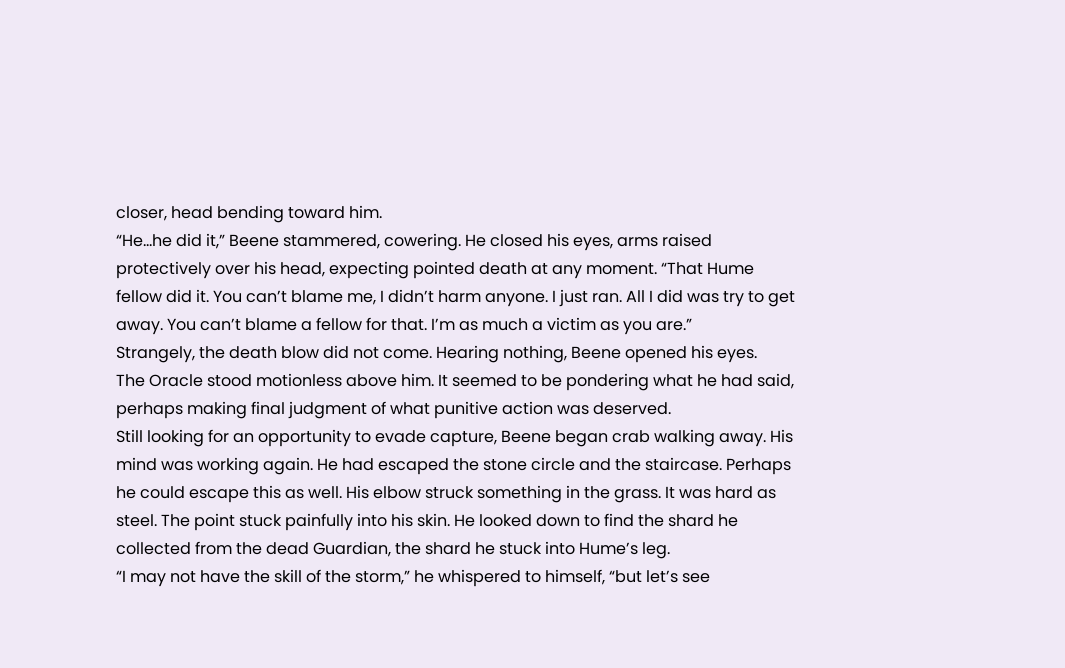closer, head bending toward him.
“He…he did it,” Beene stammered, cowering. He closed his eyes, arms raised protectively over his head, expecting pointed death at any moment. “That Hume fellow did it. You can’t blame me, I didn’t harm anyone. I just ran. All I did was try to get away. You can’t blame a fellow for that. I’m as much a victim as you are.”
Strangely, the death blow did not come. Hearing nothing, Beene opened his eyes.
The Oracle stood motionless above him. It seemed to be pondering what he had said, perhaps making final judgment of what punitive action was deserved.
Still looking for an opportunity to evade capture, Beene began crab walking away. His mind was working again. He had escaped the stone circle and the staircase. Perhaps he could escape this as well. His elbow struck something in the grass. It was hard as steel. The point stuck painfully into his skin. He looked down to find the shard he collected from the dead Guardian, the shard he stuck into Hume’s leg.
“I may not have the skill of the storm,” he whispered to himself, “but let’s see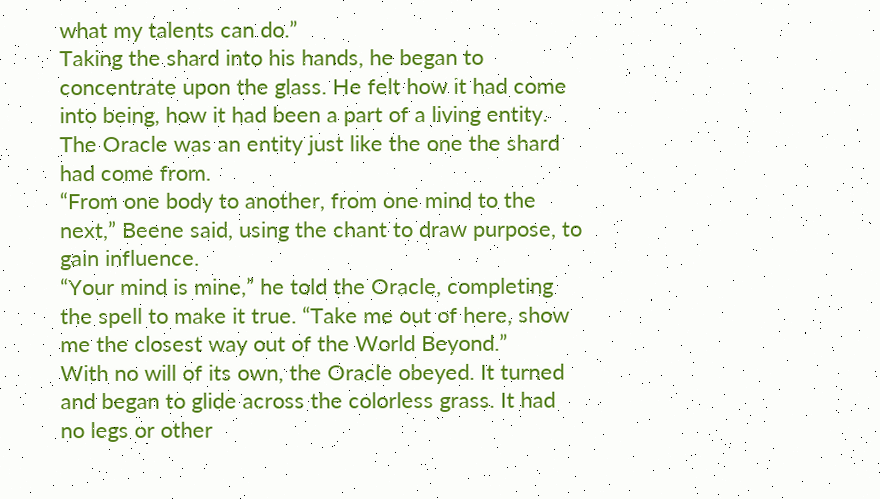what my talents can do.”
Taking the shard into his hands, he began to concentrate upon the glass. He felt how it had come into being, how it had been a part of a living entity. The Oracle was an entity just like the one the shard had come from.
“From one body to another, from one mind to the next,” Beene said, using the chant to draw purpose, to gain influence.
“Your mind is mine,” he told the Oracle, completing the spell to make it true. “Take me out of here, show me the closest way out of the World Beyond.”
With no will of its own, the Oracle obeyed. It turned and began to glide across the colorless grass. It had no legs or other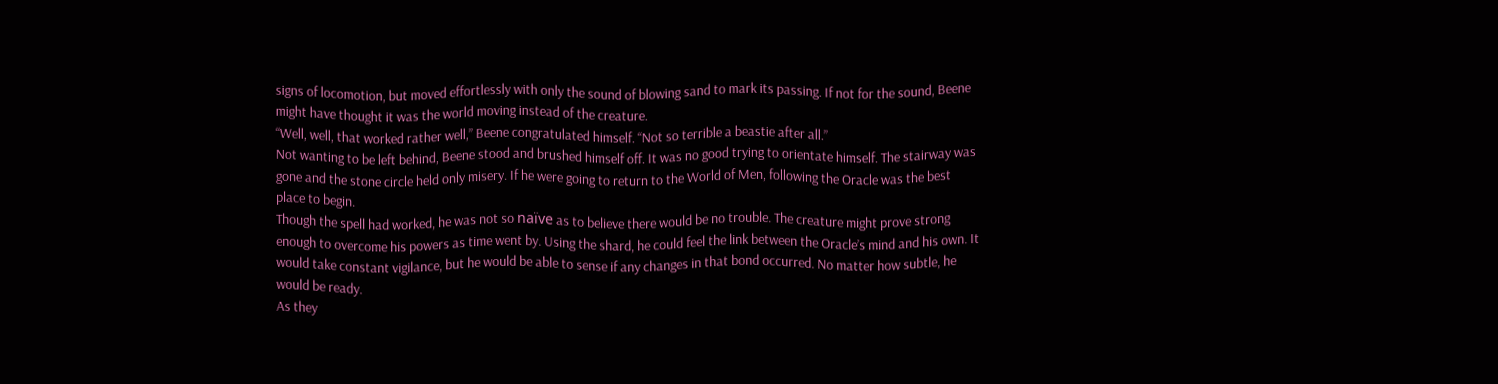signs of locomotion, but moved effortlessly with only the sound of blowing sand to mark its passing. If not for the sound, Beene might have thought it was the world moving instead of the creature.
“Well, well, that worked rather well,” Beene congratulated himself. “Not so terrible a beastie after all.”
Not wanting to be left behind, Beene stood and brushed himself off. It was no good trying to orientate himself. The stairway was gone and the stone circle held only misery. If he were going to return to the World of Men, following the Oracle was the best place to begin.
Though the spell had worked, he was not so naïve as to believe there would be no trouble. The creature might prove strong enough to overcome his powers as time went by. Using the shard, he could feel the link between the Oracle’s mind and his own. It would take constant vigilance, but he would be able to sense if any changes in that bond occurred. No matter how subtle, he would be ready.
As they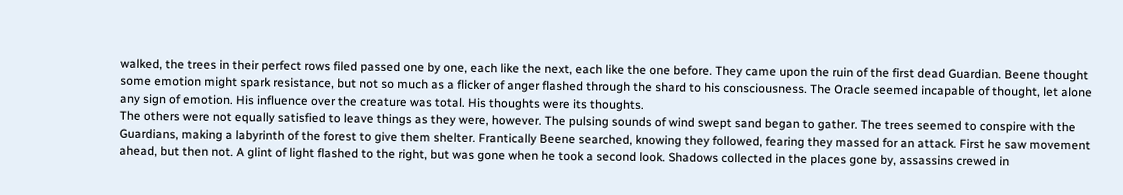walked, the trees in their perfect rows filed passed one by one, each like the next, each like the one before. They came upon the ruin of the first dead Guardian. Beene thought some emotion might spark resistance, but not so much as a flicker of anger flashed through the shard to his consciousness. The Oracle seemed incapable of thought, let alone any sign of emotion. His influence over the creature was total. His thoughts were its thoughts.
The others were not equally satisfied to leave things as they were, however. The pulsing sounds of wind swept sand began to gather. The trees seemed to conspire with the Guardians, making a labyrinth of the forest to give them shelter. Frantically Beene searched, knowing they followed, fearing they massed for an attack. First he saw movement ahead, but then not. A glint of light flashed to the right, but was gone when he took a second look. Shadows collected in the places gone by, assassins crewed in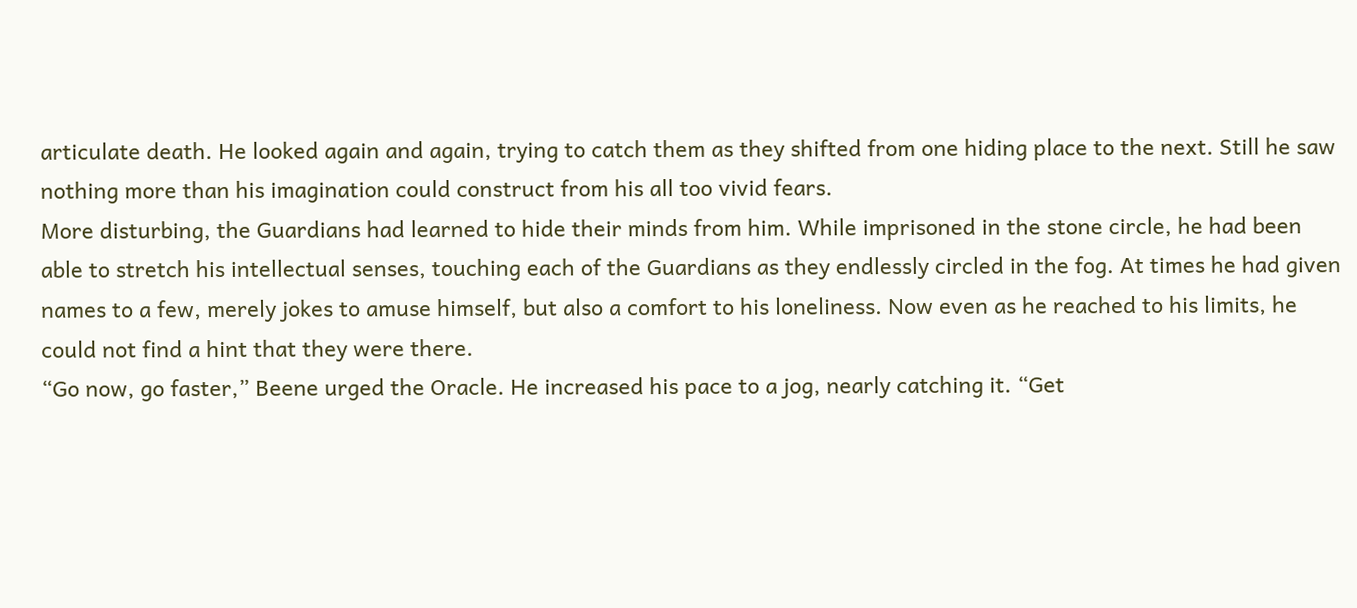articulate death. He looked again and again, trying to catch them as they shifted from one hiding place to the next. Still he saw nothing more than his imagination could construct from his all too vivid fears.
More disturbing, the Guardians had learned to hide their minds from him. While imprisoned in the stone circle, he had been able to stretch his intellectual senses, touching each of the Guardians as they endlessly circled in the fog. At times he had given names to a few, merely jokes to amuse himself, but also a comfort to his loneliness. Now even as he reached to his limits, he could not find a hint that they were there.
“Go now, go faster,” Beene urged the Oracle. He increased his pace to a jog, nearly catching it. “Get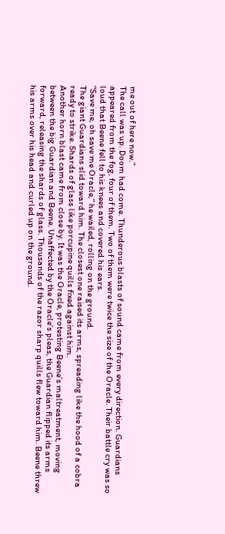me out of here now.”
The call was up. Doom had come. Thunderous blasts of sound came from every direction. Guardians appeared from the fog, four of them. Two of them were twice the size of the Oracle. Their battle cry was so loud that Beene fell to his knees and covered his ears.
“Save me, oh save me Oracle,” he wailed, rolling on the ground.
The giant Guardians slid toward him. The closest one raised its arms, spreading like the hood of a cobra ready to strike. Shards of glass like porcupine quills fixed against him.
Another horn blast came from close by. It was the Oracle, protesting Beene’s maltreatment, moving between the big Guardian and Beene. Unaffected by the Oracle’s pleas, the Guardian flipped its arms forward, releasing the shards of glass. Thousands of the razor sharp quills flew toward him. Beene threw his arms over his head and curled up on the ground.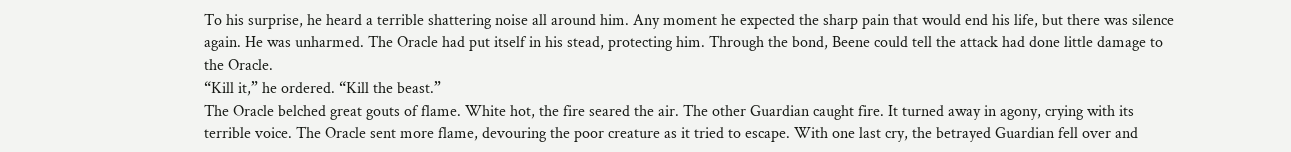To his surprise, he heard a terrible shattering noise all around him. Any moment he expected the sharp pain that would end his life, but there was silence again. He was unharmed. The Oracle had put itself in his stead, protecting him. Through the bond, Beene could tell the attack had done little damage to the Oracle.
“Kill it,” he ordered. “Kill the beast.”
The Oracle belched great gouts of flame. White hot, the fire seared the air. The other Guardian caught fire. It turned away in agony, crying with its terrible voice. The Oracle sent more flame, devouring the poor creature as it tried to escape. With one last cry, the betrayed Guardian fell over and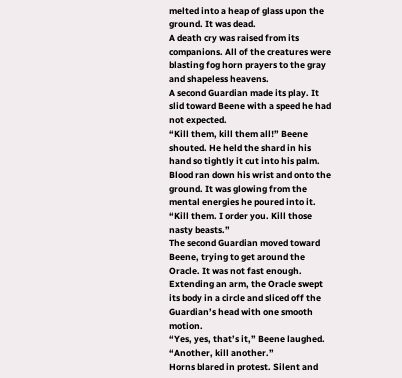melted into a heap of glass upon the ground. It was dead.
A death cry was raised from its companions. All of the creatures were blasting fog horn prayers to the gray and shapeless heavens.
A second Guardian made its play. It slid toward Beene with a speed he had not expected.
“Kill them, kill them all!” Beene shouted. He held the shard in his hand so tightly it cut into his palm. Blood ran down his wrist and onto the ground. It was glowing from the mental energies he poured into it. “Kill them. I order you. Kill those nasty beasts.”
The second Guardian moved toward Beene, trying to get around the Oracle. It was not fast enough. Extending an arm, the Oracle swept its body in a circle and sliced off the Guardian’s head with one smooth motion.
“Yes, yes, that’s it,” Beene laughed. “Another, kill another.”
Horns blared in protest. Silent and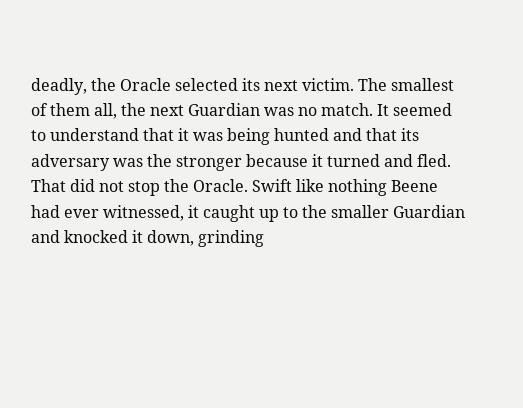deadly, the Oracle selected its next victim. The smallest of them all, the next Guardian was no match. It seemed to understand that it was being hunted and that its adversary was the stronger because it turned and fled. That did not stop the Oracle. Swift like nothing Beene had ever witnessed, it caught up to the smaller Guardian and knocked it down, grinding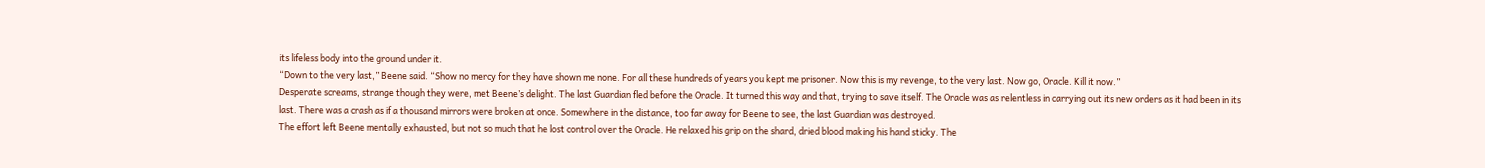its lifeless body into the ground under it.
“Down to the very last,” Beene said. “Show no mercy for they have shown me none. For all these hundreds of years you kept me prisoner. Now this is my revenge, to the very last. Now go, Oracle. Kill it now.”
Desperate screams, strange though they were, met Beene’s delight. The last Guardian fled before the Oracle. It turned this way and that, trying to save itself. The Oracle was as relentless in carrying out its new orders as it had been in its last. There was a crash as if a thousand mirrors were broken at once. Somewhere in the distance, too far away for Beene to see, the last Guardian was destroyed.
The effort left Beene mentally exhausted, but not so much that he lost control over the Oracle. He relaxed his grip on the shard, dried blood making his hand sticky. The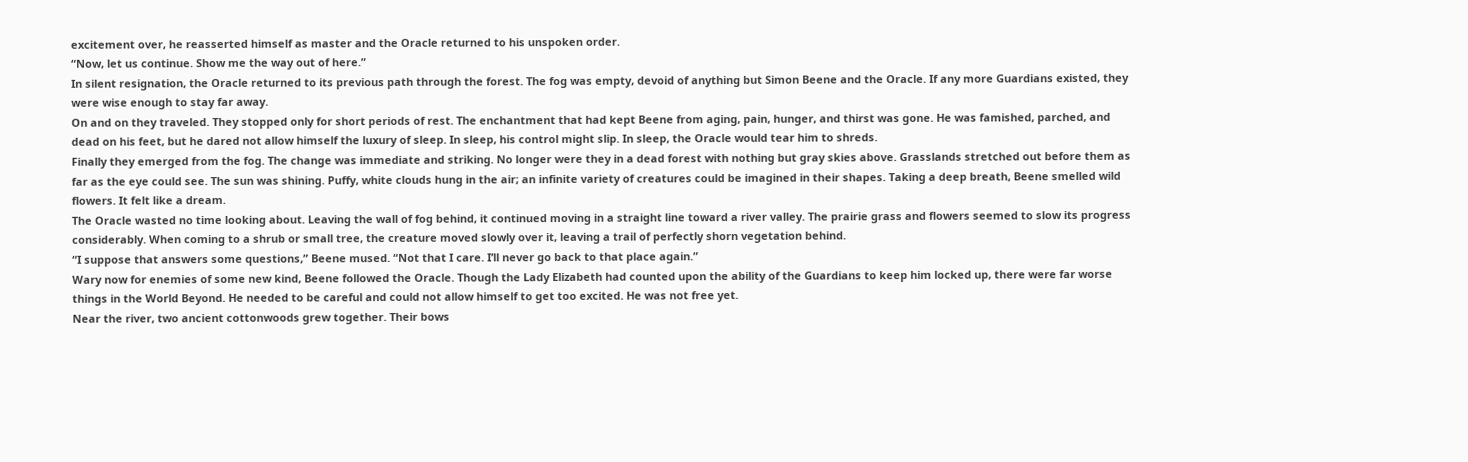excitement over, he reasserted himself as master and the Oracle returned to his unspoken order.
“Now, let us continue. Show me the way out of here.”
In silent resignation, the Oracle returned to its previous path through the forest. The fog was empty, devoid of anything but Simon Beene and the Oracle. If any more Guardians existed, they were wise enough to stay far away.
On and on they traveled. They stopped only for short periods of rest. The enchantment that had kept Beene from aging, pain, hunger, and thirst was gone. He was famished, parched, and dead on his feet, but he dared not allow himself the luxury of sleep. In sleep, his control might slip. In sleep, the Oracle would tear him to shreds.
Finally they emerged from the fog. The change was immediate and striking. No longer were they in a dead forest with nothing but gray skies above. Grasslands stretched out before them as far as the eye could see. The sun was shining. Puffy, white clouds hung in the air; an infinite variety of creatures could be imagined in their shapes. Taking a deep breath, Beene smelled wild flowers. It felt like a dream.
The Oracle wasted no time looking about. Leaving the wall of fog behind, it continued moving in a straight line toward a river valley. The prairie grass and flowers seemed to slow its progress considerably. When coming to a shrub or small tree, the creature moved slowly over it, leaving a trail of perfectly shorn vegetation behind.
“I suppose that answers some questions,” Beene mused. “Not that I care. I’ll never go back to that place again.”
Wary now for enemies of some new kind, Beene followed the Oracle. Though the Lady Elizabeth had counted upon the ability of the Guardians to keep him locked up, there were far worse things in the World Beyond. He needed to be careful and could not allow himself to get too excited. He was not free yet.
Near the river, two ancient cottonwoods grew together. Their bows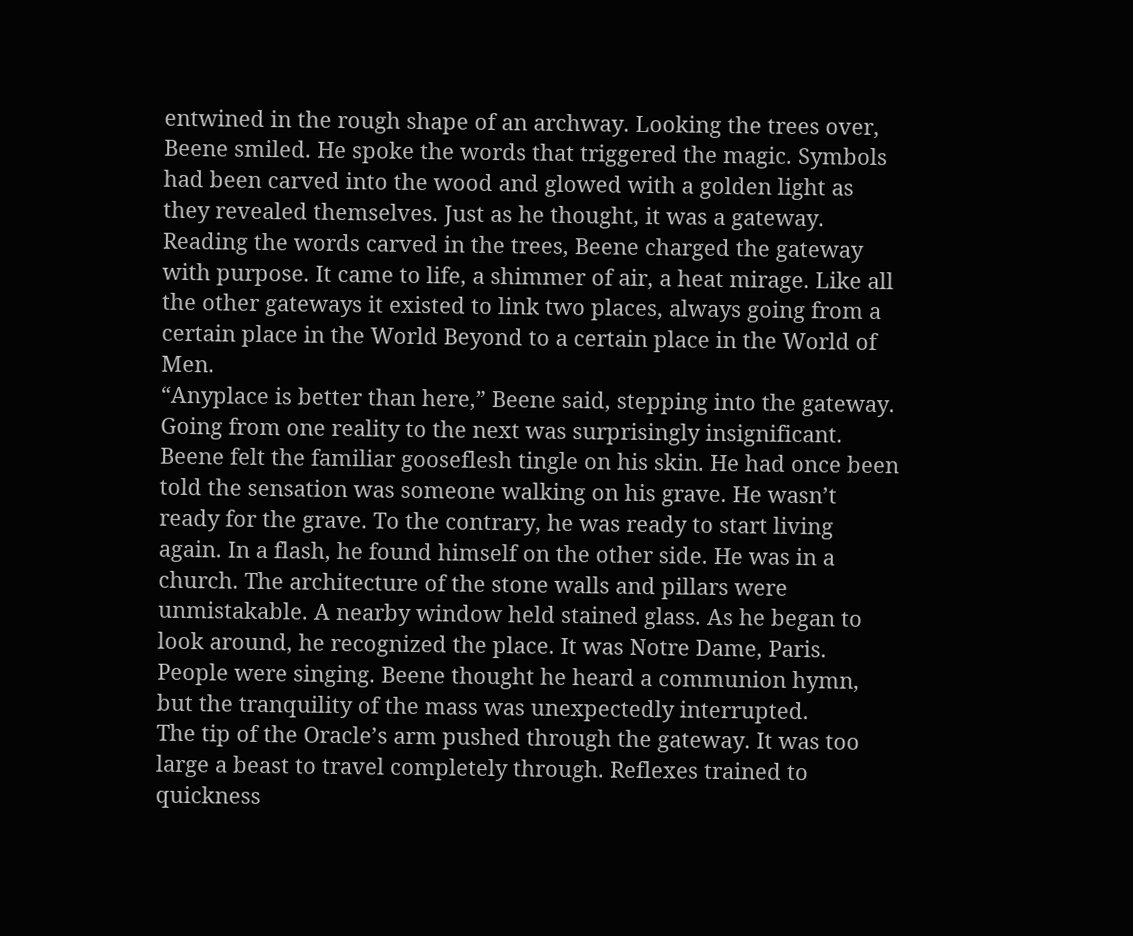entwined in the rough shape of an archway. Looking the trees over, Beene smiled. He spoke the words that triggered the magic. Symbols had been carved into the wood and glowed with a golden light as they revealed themselves. Just as he thought, it was a gateway.
Reading the words carved in the trees, Beene charged the gateway with purpose. It came to life, a shimmer of air, a heat mirage. Like all the other gateways it existed to link two places, always going from a certain place in the World Beyond to a certain place in the World of Men.
“Anyplace is better than here,” Beene said, stepping into the gateway.
Going from one reality to the next was surprisingly insignificant. Beene felt the familiar gooseflesh tingle on his skin. He had once been told the sensation was someone walking on his grave. He wasn’t ready for the grave. To the contrary, he was ready to start living again. In a flash, he found himself on the other side. He was in a church. The architecture of the stone walls and pillars were unmistakable. A nearby window held stained glass. As he began to look around, he recognized the place. It was Notre Dame, Paris. People were singing. Beene thought he heard a communion hymn, but the tranquility of the mass was unexpectedly interrupted.
The tip of the Oracle’s arm pushed through the gateway. It was too large a beast to travel completely through. Reflexes trained to quickness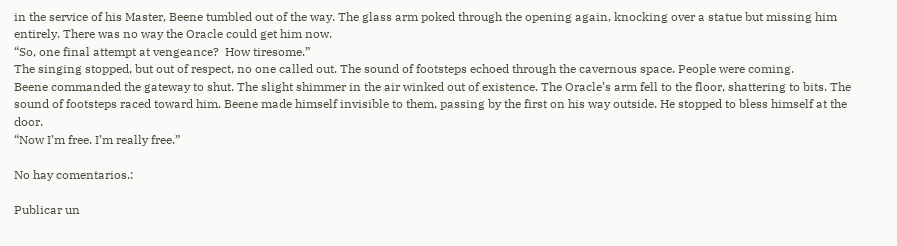in the service of his Master, Beene tumbled out of the way. The glass arm poked through the opening again, knocking over a statue but missing him entirely. There was no way the Oracle could get him now.
“So, one final attempt at vengeance?  How tiresome.”
The singing stopped, but out of respect, no one called out. The sound of footsteps echoed through the cavernous space. People were coming.
Beene commanded the gateway to shut. The slight shimmer in the air winked out of existence. The Oracle’s arm fell to the floor, shattering to bits. The sound of footsteps raced toward him. Beene made himself invisible to them, passing by the first on his way outside. He stopped to bless himself at the door.
“Now I’m free. I’m really free.”

No hay comentarios.:

Publicar un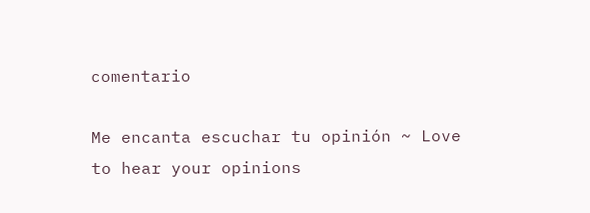comentario

Me encanta escuchar tu opinión ~ Love to hear your opinions